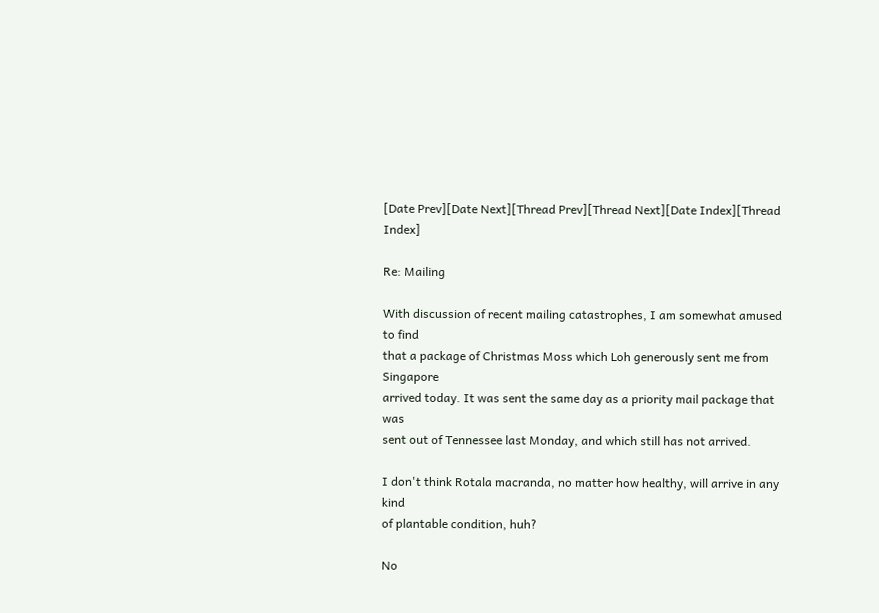[Date Prev][Date Next][Thread Prev][Thread Next][Date Index][Thread Index]

Re: Mailing

With discussion of recent mailing catastrophes, I am somewhat amused to find
that a package of Christmas Moss which Loh generously sent me from Singapore
arrived today. It was sent the same day as a priority mail package that was
sent out of Tennessee last Monday, and which still has not arrived.

I don't think Rotala macranda, no matter how healthy, will arrive in any kind
of plantable condition, huh?

No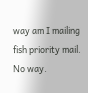way am I mailing fish priority mail. No way.